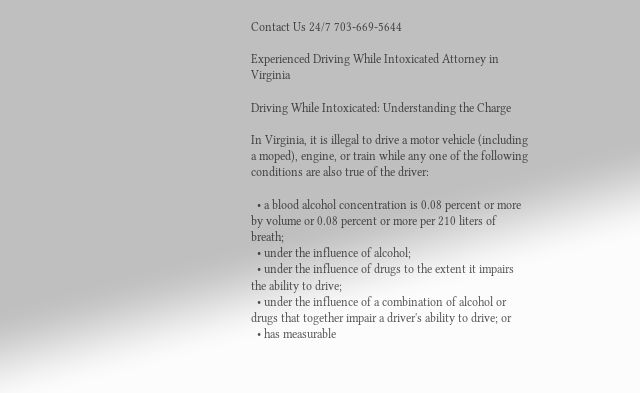Contact Us 24/7 703-669-5644

Experienced Driving While Intoxicated Attorney in Virginia

Driving While Intoxicated: Understanding the Charge

In Virginia, it is illegal to drive a motor vehicle (including a moped), engine, or train while any one of the following conditions are also true of the driver:

  • a blood alcohol concentration is 0.08 percent or more by volume or 0.08 percent or more per 210 liters of breath;
  • under the influence of alcohol;
  • under the influence of drugs to the extent it impairs the ability to drive;
  • under the influence of a combination of alcohol or drugs that together impair a driver's ability to drive; or
  • has measurable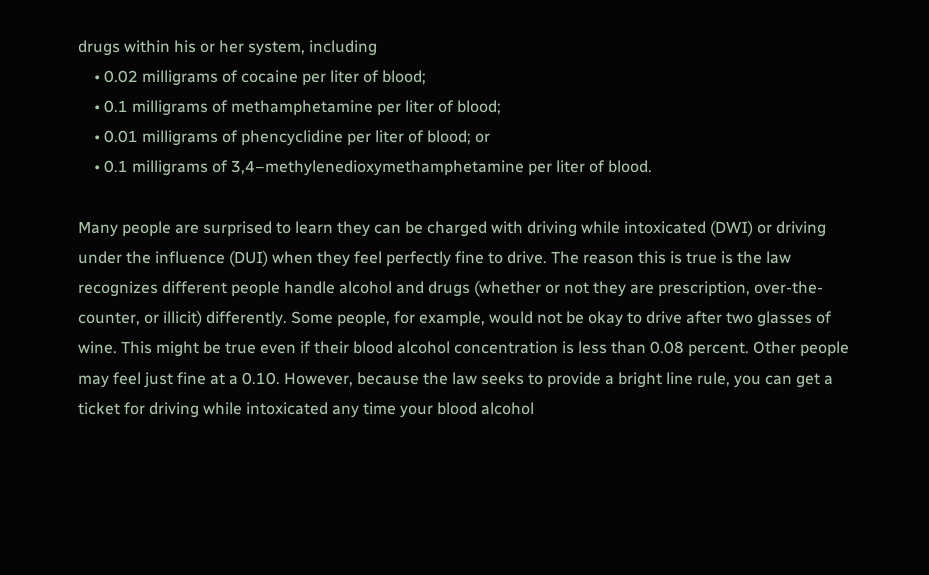drugs within his or her system, including
    • 0.02 milligrams of cocaine per liter of blood;
    • 0.1 milligrams of methamphetamine per liter of blood;
    • 0.01 milligrams of phencyclidine per liter of blood; or
    • 0.1 milligrams of 3,4–methylenedioxymethamphetamine per liter of blood.

Many people are surprised to learn they can be charged with driving while intoxicated (DWI) or driving under the influence (DUI) when they feel perfectly fine to drive. The reason this is true is the law recognizes different people handle alcohol and drugs (whether or not they are prescription, over-the-counter, or illicit) differently. Some people, for example, would not be okay to drive after two glasses of wine. This might be true even if their blood alcohol concentration is less than 0.08 percent. Other people may feel just fine at a 0.10. However, because the law seeks to provide a bright line rule, you can get a ticket for driving while intoxicated any time your blood alcohol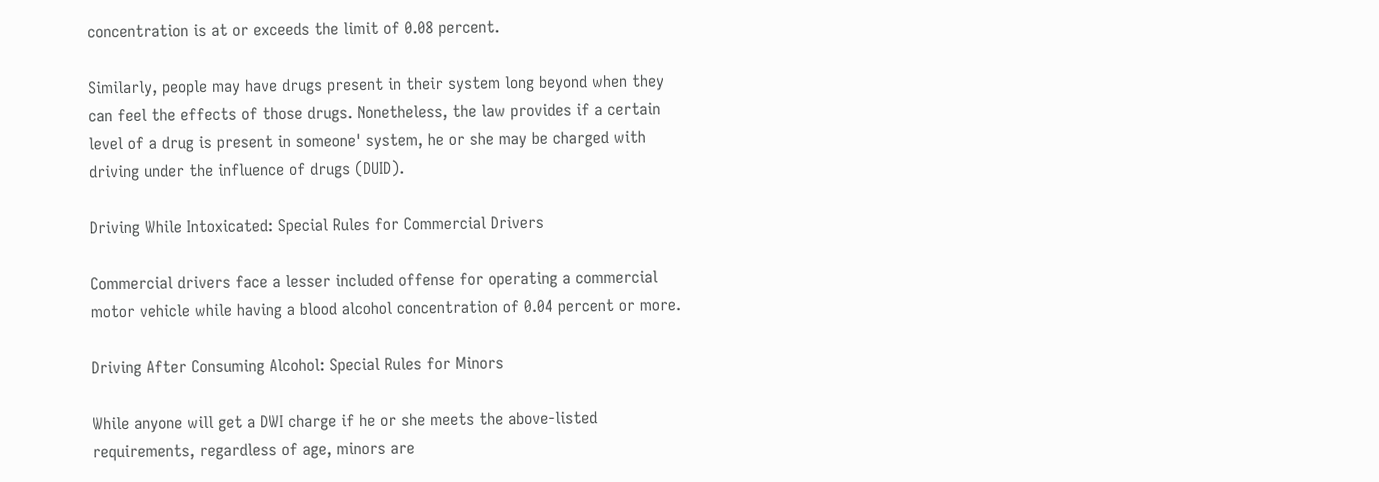concentration is at or exceeds the limit of 0.08 percent.

Similarly, people may have drugs present in their system long beyond when they can feel the effects of those drugs. Nonetheless, the law provides if a certain level of a drug is present in someone' system, he or she may be charged with driving under the influence of drugs (DUID).

Driving While Intoxicated: Special Rules for Commercial Drivers

Commercial drivers face a lesser included offense for operating a commercial motor vehicle while having a blood alcohol concentration of 0.04 percent or more.

Driving After Consuming Alcohol: Special Rules for Minors

While anyone will get a DWI charge if he or she meets the above-listed requirements, regardless of age, minors are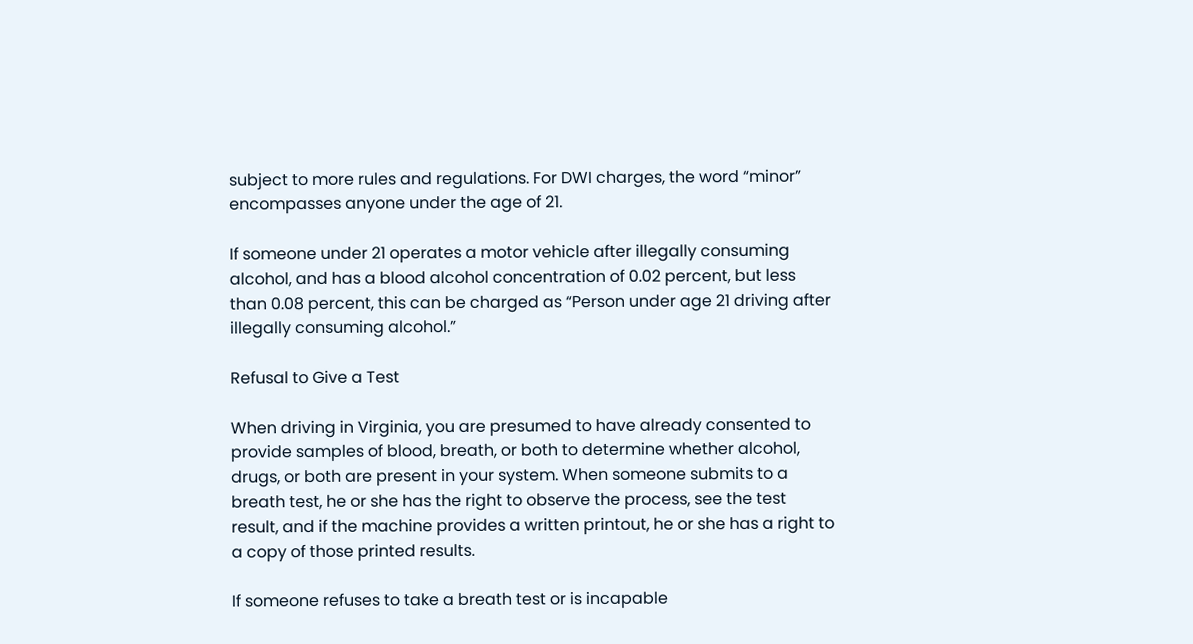subject to more rules and regulations. For DWI charges, the word “minor” encompasses anyone under the age of 21.

If someone under 21 operates a motor vehicle after illegally consuming alcohol, and has a blood alcohol concentration of 0.02 percent, but less than 0.08 percent, this can be charged as “Person under age 21 driving after illegally consuming alcohol.”

Refusal to Give a Test

When driving in Virginia, you are presumed to have already consented to provide samples of blood, breath, or both to determine whether alcohol, drugs, or both are present in your system. When someone submits to a breath test, he or she has the right to observe the process, see the test result, and if the machine provides a written printout, he or she has a right to a copy of those printed results.

If someone refuses to take a breath test or is incapable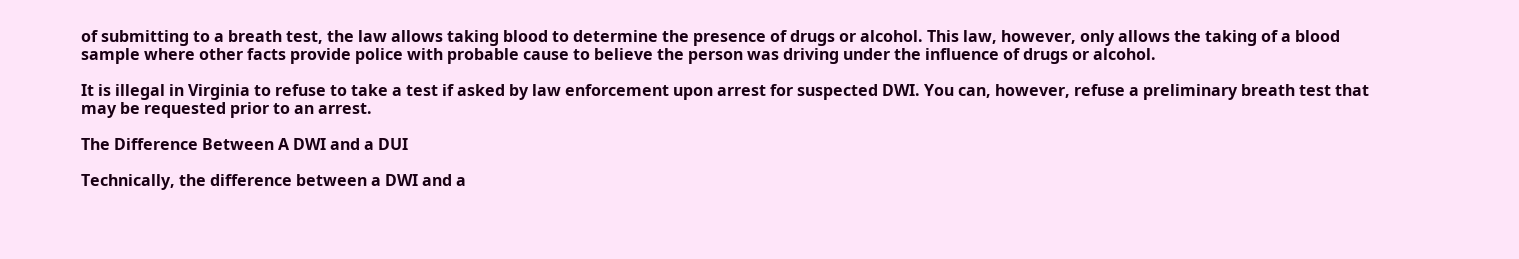of submitting to a breath test, the law allows taking blood to determine the presence of drugs or alcohol. This law, however, only allows the taking of a blood sample where other facts provide police with probable cause to believe the person was driving under the influence of drugs or alcohol.

It is illegal in Virginia to refuse to take a test if asked by law enforcement upon arrest for suspected DWI. You can, however, refuse a preliminary breath test that may be requested prior to an arrest.

The Difference Between A DWI and a DUI

Technically, the difference between a DWI and a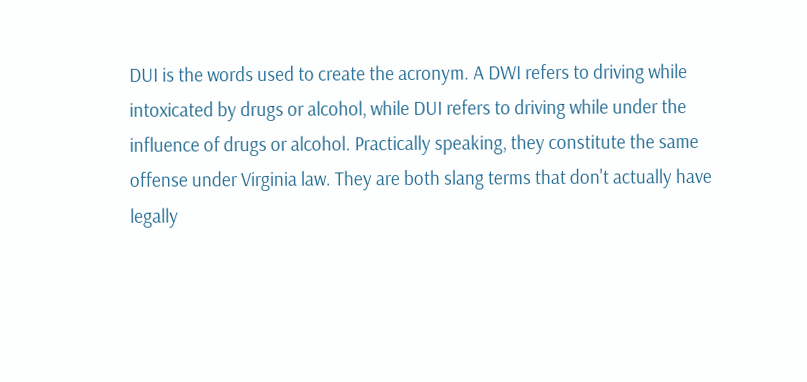DUI is the words used to create the acronym. A DWI refers to driving while intoxicated by drugs or alcohol, while DUI refers to driving while under the influence of drugs or alcohol. Practically speaking, they constitute the same offense under Virginia law. They are both slang terms that don't actually have legally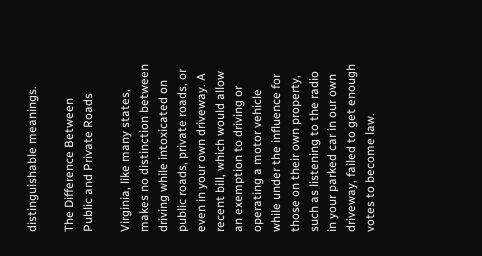distinguishable meanings.

The Difference Between Public and Private Roads

Virginia, like many states, makes no distinction between driving while intoxicated on public roads, private roads, or even in your own driveway. A recent bill, which would allow an exemption to driving or operating a motor vehicle while under the influence for those on their own property, such as listening to the radio in your parked car in our own driveway, failed to get enough votes to become law.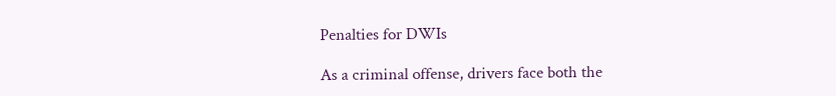Penalties for DWIs

As a criminal offense, drivers face both the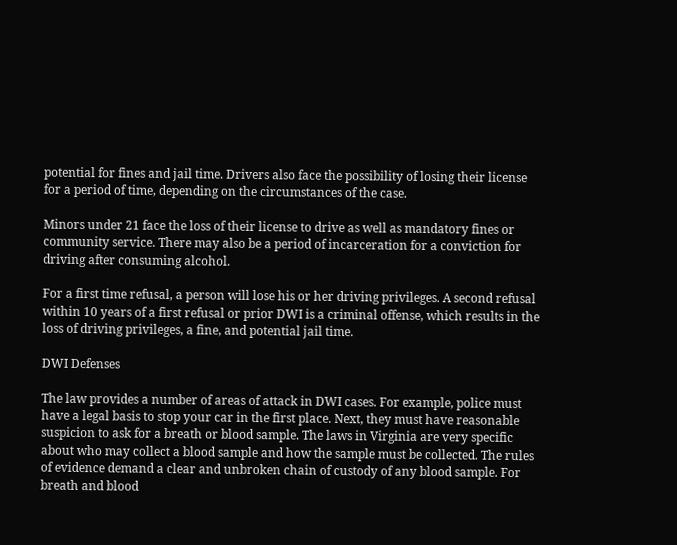potential for fines and jail time. Drivers also face the possibility of losing their license for a period of time, depending on the circumstances of the case.

Minors under 21 face the loss of their license to drive as well as mandatory fines or community service. There may also be a period of incarceration for a conviction for driving after consuming alcohol.

For a first time refusal, a person will lose his or her driving privileges. A second refusal within 10 years of a first refusal or prior DWI is a criminal offense, which results in the loss of driving privileges, a fine, and potential jail time.

DWI Defenses

The law provides a number of areas of attack in DWI cases. For example, police must have a legal basis to stop your car in the first place. Next, they must have reasonable suspicion to ask for a breath or blood sample. The laws in Virginia are very specific about who may collect a blood sample and how the sample must be collected. The rules of evidence demand a clear and unbroken chain of custody of any blood sample. For breath and blood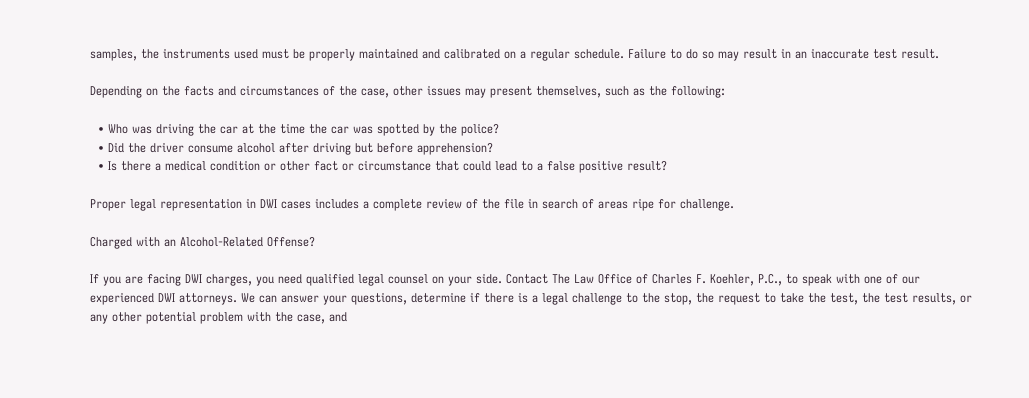samples, the instruments used must be properly maintained and calibrated on a regular schedule. Failure to do so may result in an inaccurate test result.

Depending on the facts and circumstances of the case, other issues may present themselves, such as the following:

  • Who was driving the car at the time the car was spotted by the police?
  • Did the driver consume alcohol after driving but before apprehension?
  • Is there a medical condition or other fact or circumstance that could lead to a false positive result?

Proper legal representation in DWI cases includes a complete review of the file in search of areas ripe for challenge.

Charged with an Alcohol-Related Offense?

If you are facing DWI charges, you need qualified legal counsel on your side. Contact The Law Office of Charles F. Koehler, P.C., to speak with one of our experienced DWI attorneys. We can answer your questions, determine if there is a legal challenge to the stop, the request to take the test, the test results, or any other potential problem with the case, and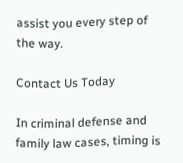assist you every step of the way.

Contact Us Today

In criminal defense and family law cases, timing is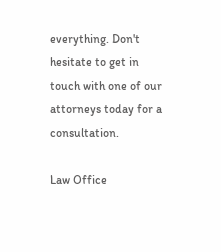everything. Don't hesitate to get in touch with one of our attorneys today for a consultation.

Law Office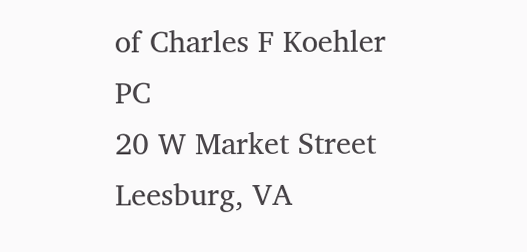of Charles F Koehler PC
20 W Market Street
Leesburg, VA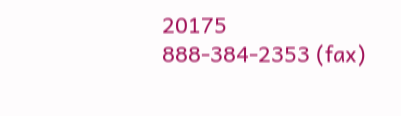20175
888-384-2353 (fax)